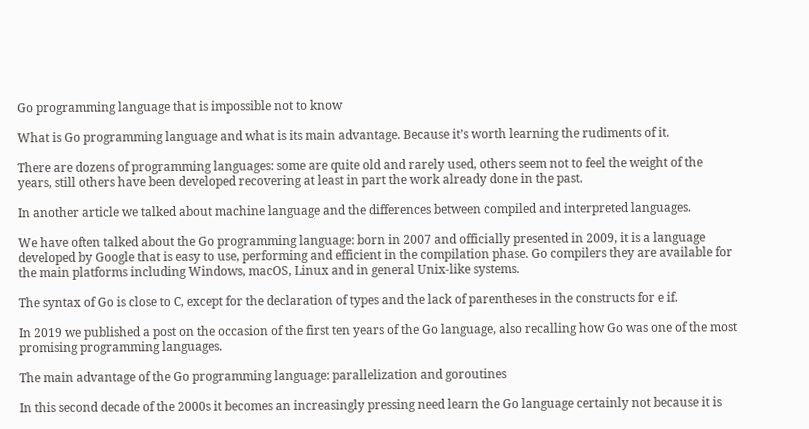Go programming language that is impossible not to know

What is Go programming language and what is its main advantage. Because it’s worth learning the rudiments of it.

There are dozens of programming languages: some are quite old and rarely used, others seem not to feel the weight of the years, still others have been developed recovering at least in part the work already done in the past.

In another article we talked about machine language and the differences between compiled and interpreted languages.

We have often talked about the Go programming language: born in 2007 and officially presented in 2009, it is a language developed by Google that is easy to use, performing and efficient in the compilation phase. Go compilers they are available for the main platforms including Windows, macOS, Linux and in general Unix-like systems.

The syntax of Go is close to C, except for the declaration of types and the lack of parentheses in the constructs for e if.

In 2019 we published a post on the occasion of the first ten years of the Go language, also recalling how Go was one of the most promising programming languages.

The main advantage of the Go programming language: parallelization and goroutines

In this second decade of the 2000s it becomes an increasingly pressing need learn the Go language certainly not because it is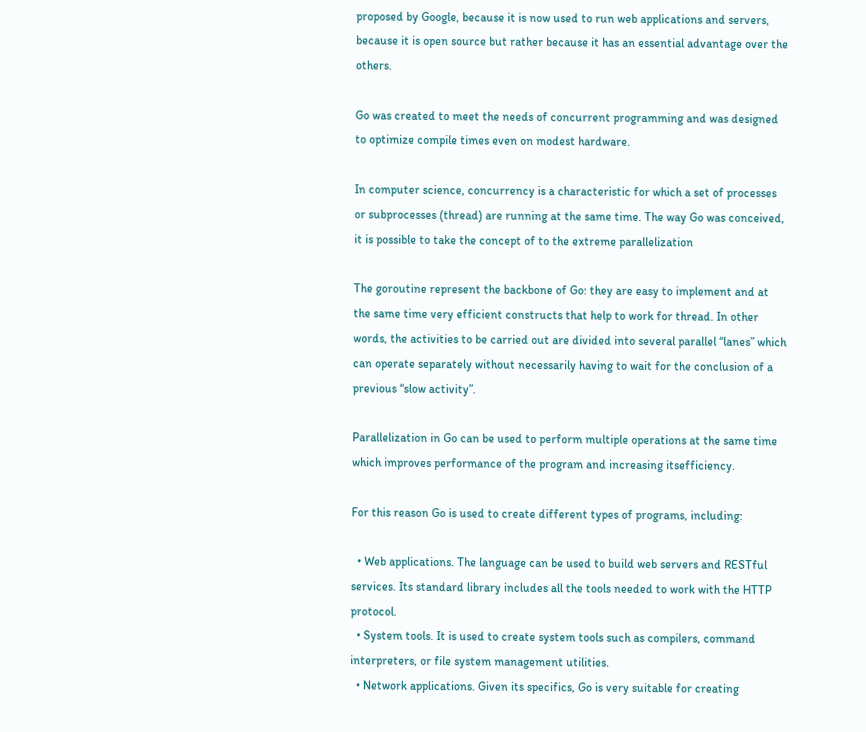proposed by Google, because it is now used to run web applications and servers, because it is open source but rather because it has an essential advantage over the others.

Go was created to meet the needs of concurrent programming and was designed to optimize compile times even on modest hardware.

In computer science, concurrency is a characteristic for which a set of processes or subprocesses (thread) are running at the same time. The way Go was conceived, it is possible to take the concept of to the extreme parallelization

The goroutine represent the backbone of Go: they are easy to implement and at the same time very efficient constructs that help to work for thread. In other words, the activities to be carried out are divided into several parallel “lanes” which can operate separately without necessarily having to wait for the conclusion of a previous “slow activity”.

Parallelization in Go can be used to perform multiple operations at the same time which improves performance of the program and increasing itsefficiency.

For this reason Go is used to create different types of programs, including:

  • Web applications. The language can be used to build web servers and RESTful services. Its standard library includes all the tools needed to work with the HTTP protocol.
  • System tools. It is used to create system tools such as compilers, command interpreters, or file system management utilities.
  • Network applications. Given its specifics, Go is very suitable for creating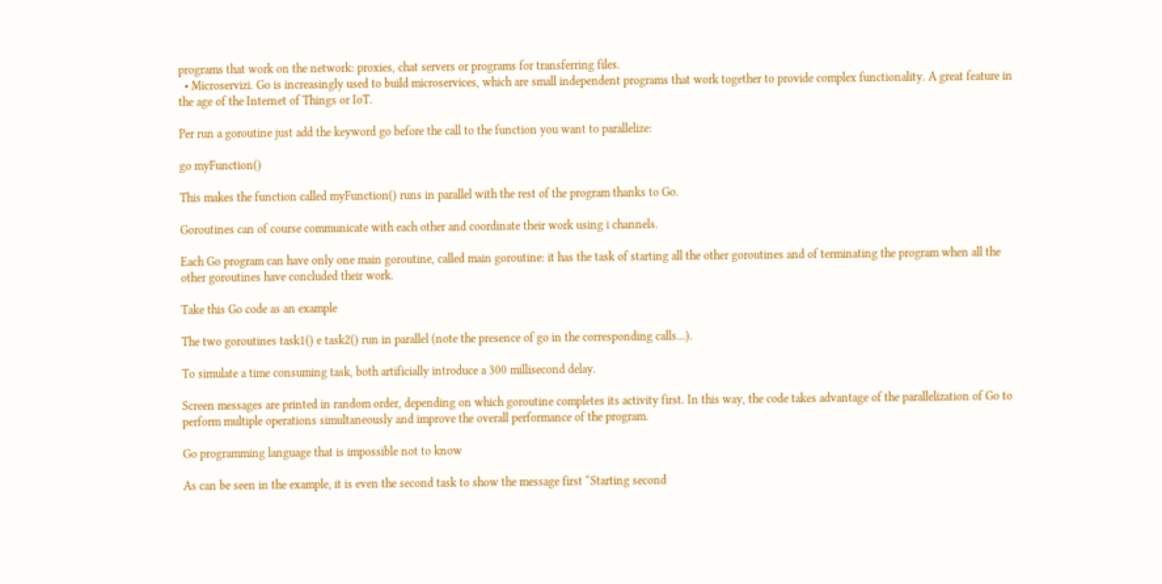programs that work on the network: proxies, chat servers or programs for transferring files.
  • Microservizi. Go is increasingly used to build microservices, which are small independent programs that work together to provide complex functionality. A great feature in the age of the Internet of Things or IoT.

Per run a goroutine just add the keyword go before the call to the function you want to parallelize:

go myFunction()

This makes the function called myFunction() runs in parallel with the rest of the program thanks to Go.

Goroutines can of course communicate with each other and coordinate their work using i channels.

Each Go program can have only one main goroutine, called main goroutine: it has the task of starting all the other goroutines and of terminating the program when all the other goroutines have concluded their work.

Take this Go code as an example

The two goroutines task1() e task2() run in parallel (note the presence of go in the corresponding calls…).

To simulate a time consuming task, both artificially introduce a 300 millisecond delay.

Screen messages are printed in random order, depending on which goroutine completes its activity first. In this way, the code takes advantage of the parallelization of Go to perform multiple operations simultaneously and improve the overall performance of the program.

Go programming language that is impossible not to know

As can be seen in the example, it is even the second task to show the message first “Starting second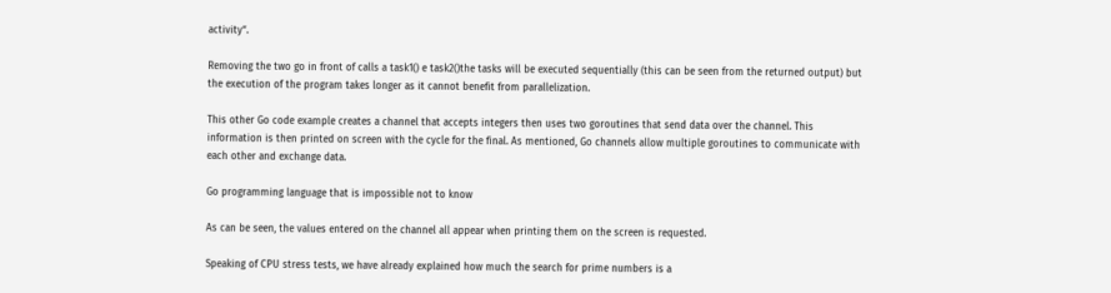activity“.

Removing the two go in front of calls a task1() e task2()the tasks will be executed sequentially (this can be seen from the returned output) but the execution of the program takes longer as it cannot benefit from parallelization.

This other Go code example creates a channel that accepts integers then uses two goroutines that send data over the channel. This information is then printed on screen with the cycle for the final. As mentioned, Go channels allow multiple goroutines to communicate with each other and exchange data.

Go programming language that is impossible not to know

As can be seen, the values entered on the channel all appear when printing them on the screen is requested.

Speaking of CPU stress tests, we have already explained how much the search for prime numbers is a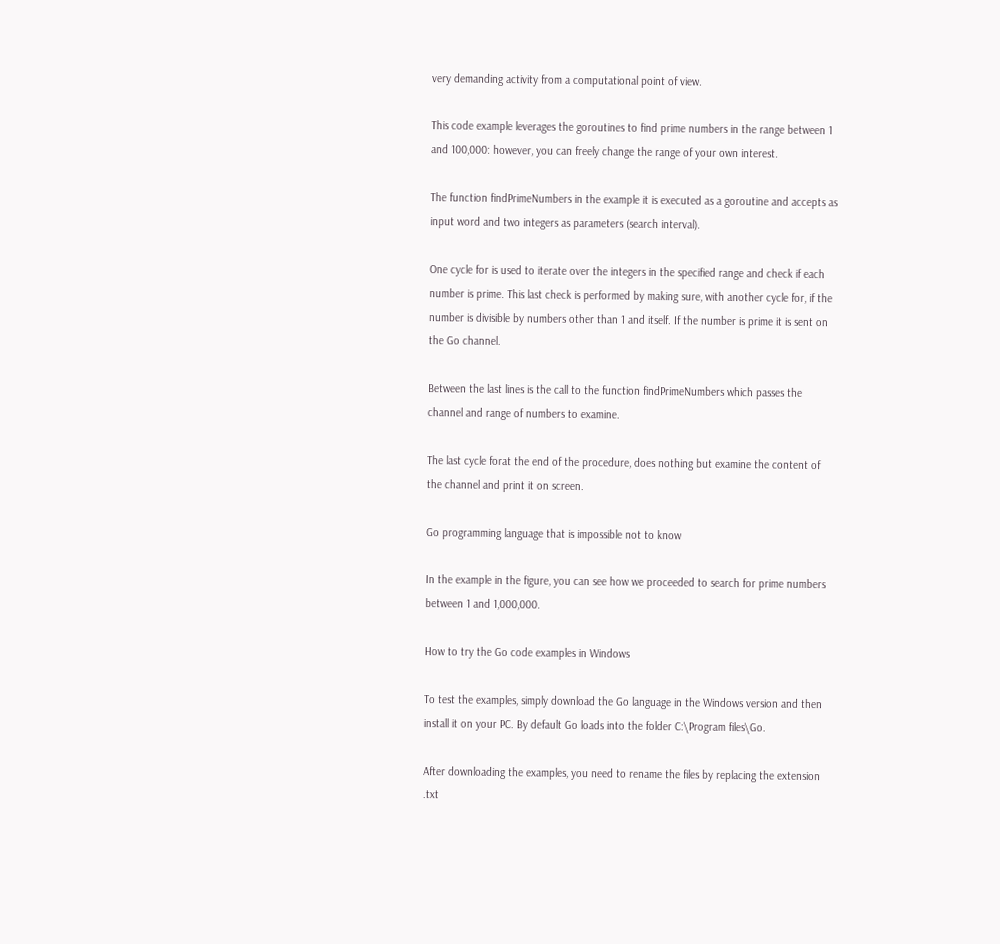very demanding activity from a computational point of view.

This code example leverages the goroutines to find prime numbers in the range between 1 and 100,000: however, you can freely change the range of your own interest.

The function findPrimeNumbers in the example it is executed as a goroutine and accepts as input word and two integers as parameters (search interval).

One cycle for is used to iterate over the integers in the specified range and check if each number is prime. This last check is performed by making sure, with another cycle for, if the number is divisible by numbers other than 1 and itself. If the number is prime it is sent on the Go channel.

Between the last lines is the call to the function findPrimeNumbers which passes the channel and range of numbers to examine.

The last cycle forat the end of the procedure, does nothing but examine the content of the channel and print it on screen.

Go programming language that is impossible not to know

In the example in the figure, you can see how we proceeded to search for prime numbers between 1 and 1,000,000.

How to try the Go code examples in Windows

To test the examples, simply download the Go language in the Windows version and then install it on your PC. By default Go loads into the folder C:\Program files\Go.

After downloading the examples, you need to rename the files by replacing the extension .txt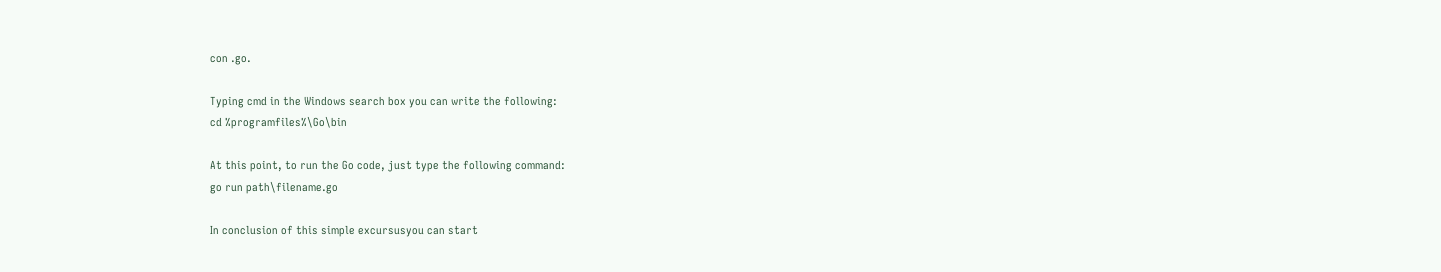con .go.

Typing cmd in the Windows search box you can write the following:
cd %programfiles%\Go\bin

At this point, to run the Go code, just type the following command:
go run path\filename.go

In conclusion of this simple excursusyou can start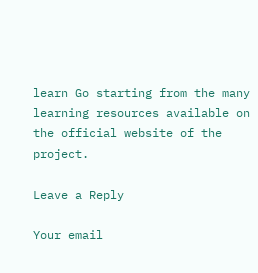learn Go starting from the many learning resources available on the official website of the project.

Leave a Reply

Your email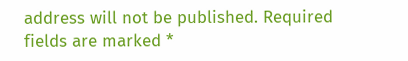address will not be published. Required fields are marked *